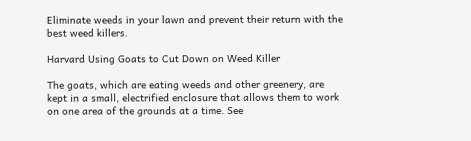Eliminate weeds in your lawn and prevent their return with the best weed killers.

Harvard Using Goats to Cut Down on Weed Killer

The goats, which are eating weeds and other greenery, are kept in a small, electrified enclosure that allows them to work on one area of the grounds at a time. See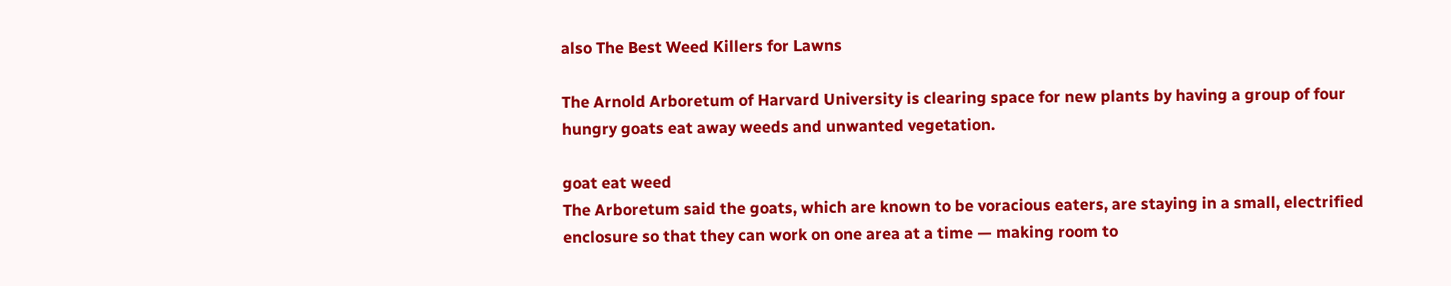also The Best Weed Killers for Lawns

The Arnold Arboretum of Harvard University is clearing space for new plants by having a group of four hungry goats eat away weeds and unwanted vegetation.

goat eat weed
The Arboretum said the goats, which are known to be voracious eaters, are staying in a small, electrified enclosure so that they can work on one area at a time — making room to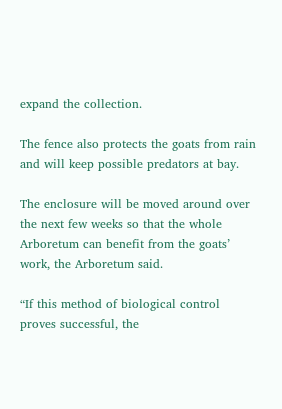expand the collection.

The fence also protects the goats from rain and will keep possible predators at bay.

The enclosure will be moved around over the next few weeks so that the whole Arboretum can benefit from the goats’ work, the Arboretum said.

“If this method of biological control proves successful, the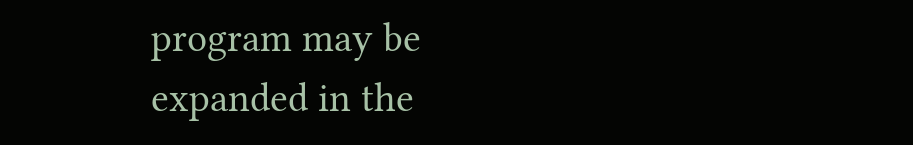program may be expanded in the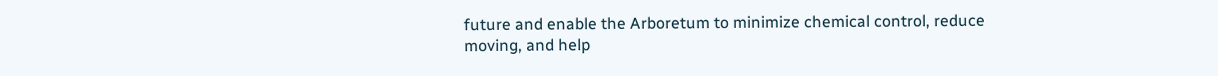future and enable the Arboretum to minimize chemical control, reduce moving, and help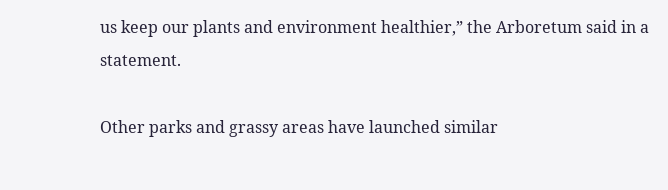us keep our plants and environment healthier,” the Arboretum said in a statement.

Other parks and grassy areas have launched similar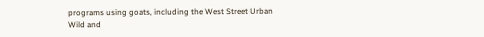programs using goats, including the West Street Urban Wild and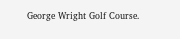George Wright Golf Course.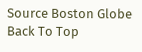Source Boston Globe
Back To Top